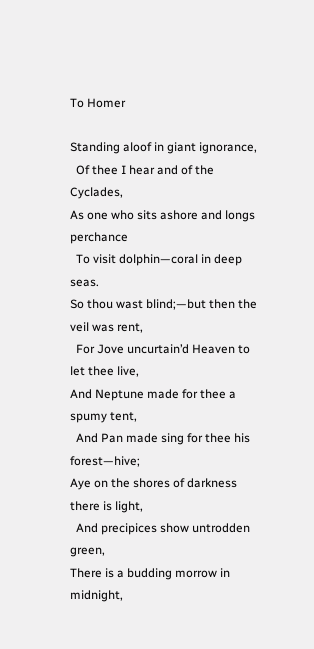To Homer

Standing aloof in giant ignorance,
  Of thee I hear and of the Cyclades,
As one who sits ashore and longs perchance
  To visit dolphin—coral in deep seas.
So thou wast blind;—but then the veil was rent,
  For Jove uncurtain’d Heaven to let thee live,
And Neptune made for thee a spumy tent,
  And Pan made sing for thee his forest—hive;
Aye on the shores of darkness there is light,
  And precipices show untrodden green,
There is a budding morrow in midnight,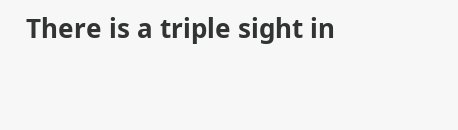There is a triple sight in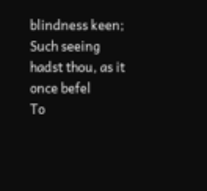blindness keen;
Such seeing hadst thou, as it once befel
To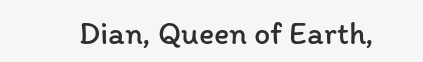Dian, Queen of Earth,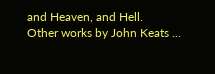and Heaven, and Hell.
Other works by John Keats ...